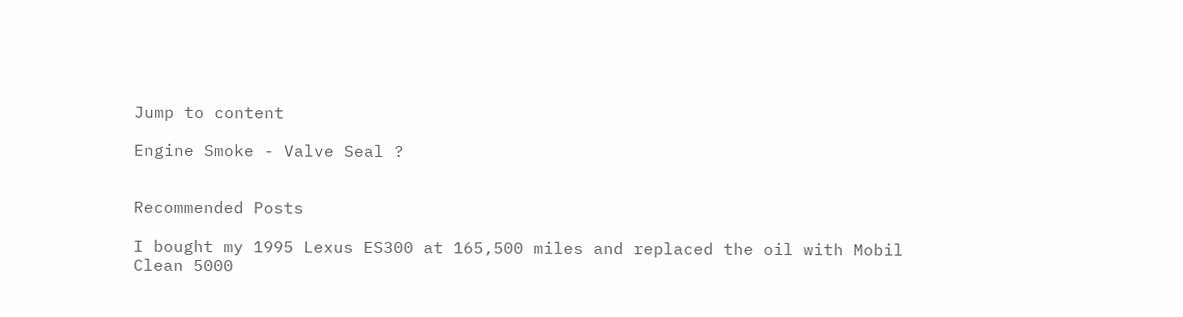Jump to content

Engine Smoke - Valve Seal ?


Recommended Posts

I bought my 1995 Lexus ES300 at 165,500 miles and replaced the oil with Mobil Clean 5000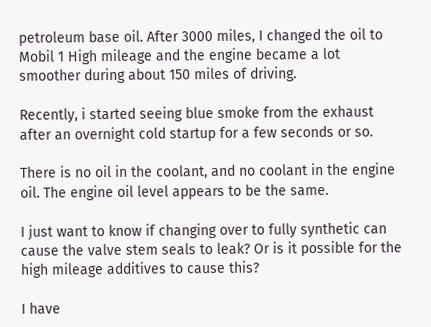petroleum base oil. After 3000 miles, I changed the oil to Mobil 1 High mileage and the engine became a lot smoother during about 150 miles of driving.

Recently, i started seeing blue smoke from the exhaust after an overnight cold startup for a few seconds or so.

There is no oil in the coolant, and no coolant in the engine oil. The engine oil level appears to be the same.

I just want to know if changing over to fully synthetic can cause the valve stem seals to leak? Or is it possible for the high mileage additives to cause this?

I have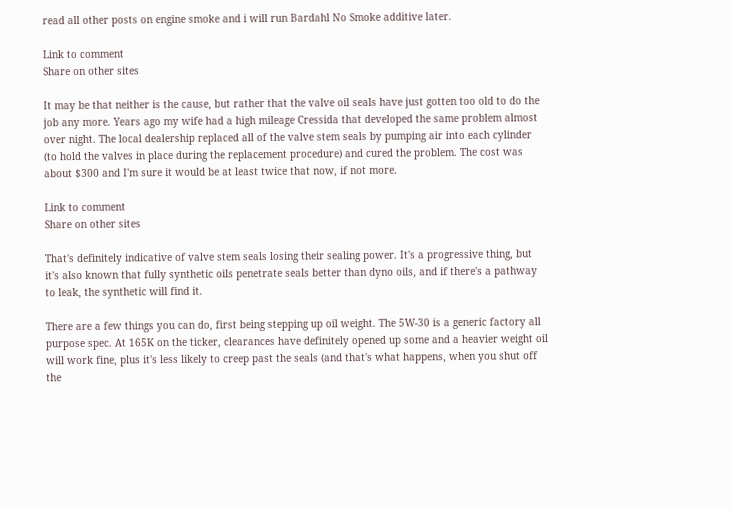read all other posts on engine smoke and i will run Bardahl No Smoke additive later.

Link to comment
Share on other sites

It may be that neither is the cause, but rather that the valve oil seals have just gotten too old to do the job any more. Years ago my wife had a high mileage Cressida that developed the same problem almost over night. The local dealership replaced all of the valve stem seals by pumping air into each cylinder (to hold the valves in place during the replacement procedure) and cured the problem. The cost was about $300 and I'm sure it would be at least twice that now, if not more.

Link to comment
Share on other sites

That's definitely indicative of valve stem seals losing their sealing power. It's a progressive thing, but it's also known that fully synthetic oils penetrate seals better than dyno oils, and if there's a pathway to leak, the synthetic will find it.

There are a few things you can do, first being stepping up oil weight. The 5W-30 is a generic factory all purpose spec. At 165K on the ticker, clearances have definitely opened up some and a heavier weight oil will work fine, plus it's less likely to creep past the seals (and that's what happens, when you shut off the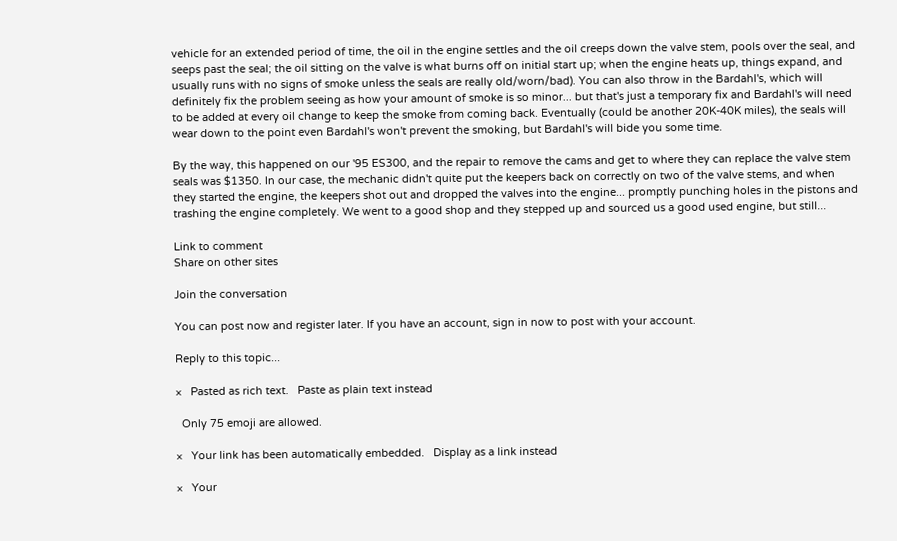vehicle for an extended period of time, the oil in the engine settles and the oil creeps down the valve stem, pools over the seal, and seeps past the seal; the oil sitting on the valve is what burns off on initial start up; when the engine heats up, things expand, and usually runs with no signs of smoke unless the seals are really old/worn/bad). You can also throw in the Bardahl's, which will definitely fix the problem seeing as how your amount of smoke is so minor... but that's just a temporary fix and Bardahl's will need to be added at every oil change to keep the smoke from coming back. Eventually (could be another 20K-40K miles), the seals will wear down to the point even Bardahl's won't prevent the smoking, but Bardahl's will bide you some time.

By the way, this happened on our '95 ES300, and the repair to remove the cams and get to where they can replace the valve stem seals was $1350. In our case, the mechanic didn't quite put the keepers back on correctly on two of the valve stems, and when they started the engine, the keepers shot out and dropped the valves into the engine... promptly punching holes in the pistons and trashing the engine completely. We went to a good shop and they stepped up and sourced us a good used engine, but still...

Link to comment
Share on other sites

Join the conversation

You can post now and register later. If you have an account, sign in now to post with your account.

Reply to this topic...

×   Pasted as rich text.   Paste as plain text instead

  Only 75 emoji are allowed.

×   Your link has been automatically embedded.   Display as a link instead

×   Your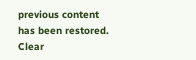previous content has been restored.   Clear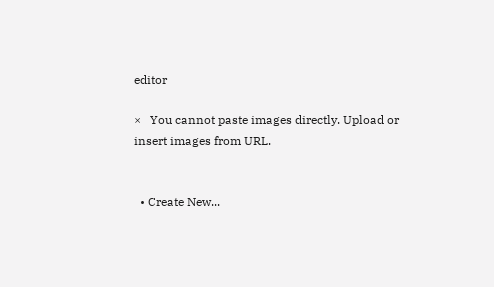editor

×   You cannot paste images directly. Upload or insert images from URL.


  • Create New...